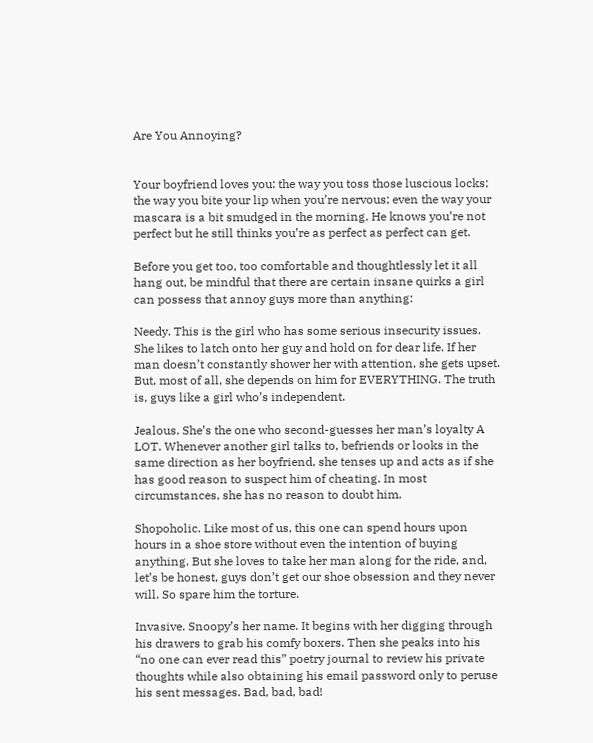Are You Annoying?


Your boyfriend loves you: the way you toss those luscious locks; the way you bite your lip when you’re nervous; even the way your mascara is a bit smudged in the morning. He knows you’re not perfect but he still thinks you’re as perfect as perfect can get.

Before you get too, too comfortable and thoughtlessly let it all hang out, be mindful that there are certain insane quirks a girl can possess that annoy guys more than anything:

Needy. This is the girl who has some serious insecurity issues. She likes to latch onto her guy and hold on for dear life. If her man doesn’t constantly shower her with attention, she gets upset. But, most of all, she depends on him for EVERYTHING. The truth is, guys like a girl who’s independent.

Jealous. She’s the one who second-guesses her man’s loyalty A LOT. Whenever another girl talks to, befriends or looks in the same direction as her boyfriend, she tenses up and acts as if she has good reason to suspect him of cheating. In most circumstances, she has no reason to doubt him.

Shopoholic. Like most of us, this one can spend hours upon hours in a shoe store without even the intention of buying anything. But she loves to take her man along for the ride, and, let’s be honest, guys don’t get our shoe obsession and they never will. So spare him the torture.

Invasive. Snoopy’s her name. It begins with her digging through his drawers to grab his comfy boxers. Then she peaks into his “no one can ever read this” poetry journal to review his private thoughts while also obtaining his email password only to peruse his sent messages. Bad, bad, bad!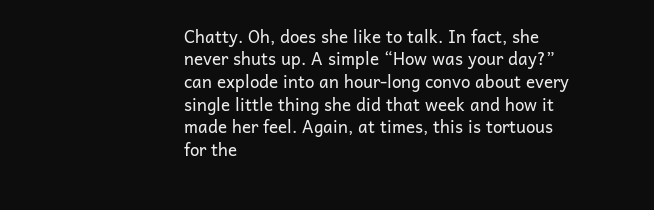Chatty. Oh, does she like to talk. In fact, she never shuts up. A simple “How was your day?” can explode into an hour-long convo about every single little thing she did that week and how it made her feel. Again, at times, this is tortuous for the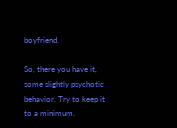boyfriend.

So, there you have it, some slightly psychotic behavior. Try to keep it to a minimum.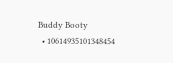Buddy Booty
  • 10614935101348454